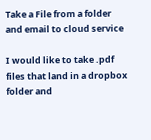Take a File from a folder and email to cloud service

I would like to take .pdf files that land in a dropbox folder and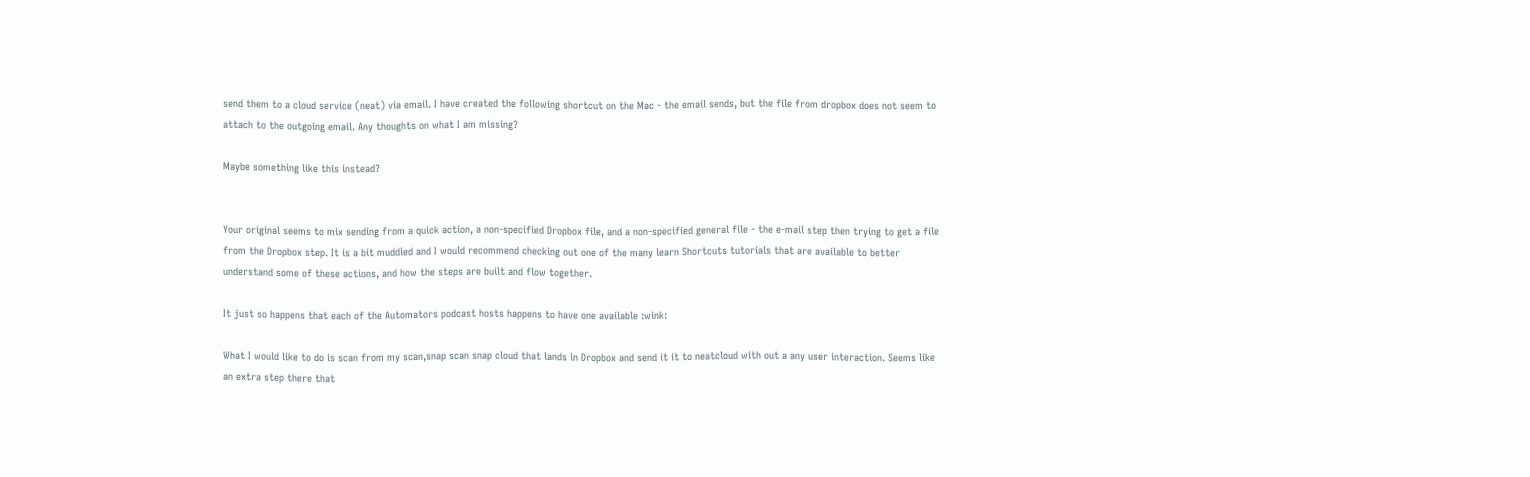send them to a cloud service (neat) via email. I have created the following shortcut on the Mac - the email sends, but the file from dropbox does not seem to attach to the outgoing email. Any thoughts on what I am missing?

Maybe something like this instead?


Your original seems to mix sending from a quick action, a non-specified Dropbox file, and a non-specified general file - the e-mail step then trying to get a file from the Dropbox step. It is a bit muddled and I would recommend checking out one of the many learn Shortcuts tutorials that are available to better understand some of these actions, and how the steps are built and flow together.

It just so happens that each of the Automators podcast hosts happens to have one available :wink:

What I would like to do is scan from my scan,snap scan snap cloud that lands in Dropbox and send it it to neatcloud with out a any user interaction. Seems like an extra step there that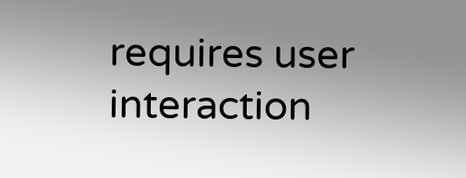requires user interaction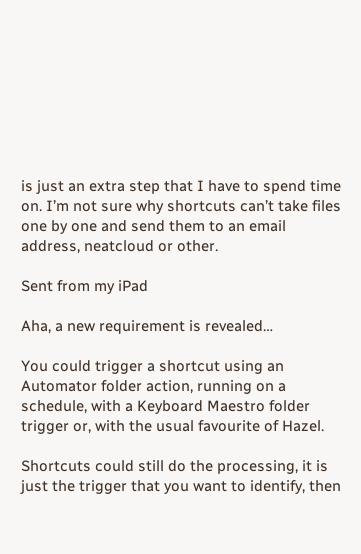is just an extra step that I have to spend time on. I’m not sure why shortcuts can’t take files one by one and send them to an email address, neatcloud or other.

Sent from my iPad

Aha, a new requirement is revealed…

You could trigger a shortcut using an Automator folder action, running on a schedule, with a Keyboard Maestro folder trigger or, with the usual favourite of Hazel.

Shortcuts could still do the processing, it is just the trigger that you want to identify, then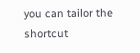you can tailor the shortcut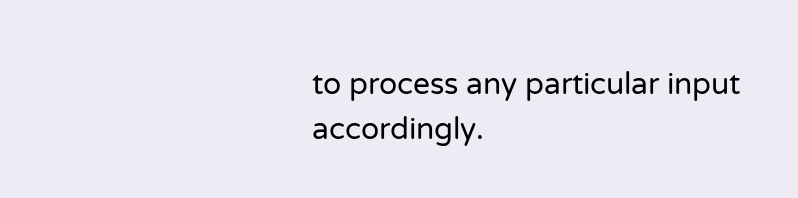to process any particular input accordingly.